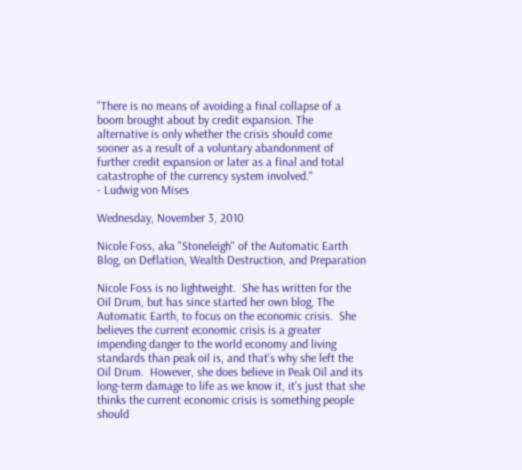"There is no means of avoiding a final collapse of a boom brought about by credit expansion. The alternative is only whether the crisis should come sooner as a result of a voluntary abandonment of further credit expansion or later as a final and total catastrophe of the currency system involved."
- Ludwig von Mises

Wednesday, November 3, 2010

Nicole Foss, aka "Stoneleigh" of the Automatic Earth Blog, on Deflation, Wealth Destruction, and Preparation

Nicole Foss is no lightweight.  She has written for the Oil Drum, but has since started her own blog, The Automatic Earth, to focus on the economic crisis.  She believes the current economic crisis is a greater impending danger to the world economy and living standards than peak oil is, and that's why she left the Oil Drum.  However, she does believe in Peak Oil and its long-term damage to life as we know it, it's just that she thinks the current economic crisis is something people should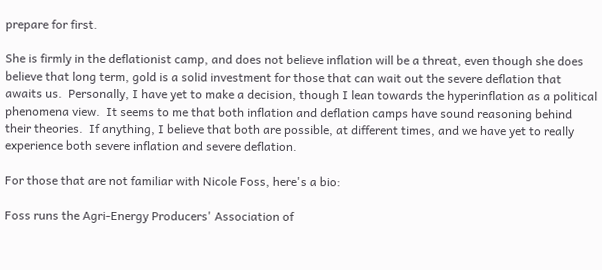prepare for first.

She is firmly in the deflationist camp, and does not believe inflation will be a threat, even though she does believe that long term, gold is a solid investment for those that can wait out the severe deflation that awaits us.  Personally, I have yet to make a decision, though I lean towards the hyperinflation as a political phenomena view.  It seems to me that both inflation and deflation camps have sound reasoning behind their theories.  If anything, I believe that both are possible, at different times, and we have yet to really experience both severe inflation and severe deflation.

For those that are not familiar with Nicole Foss, here's a bio:

Foss runs the Agri-Energy Producers' Association of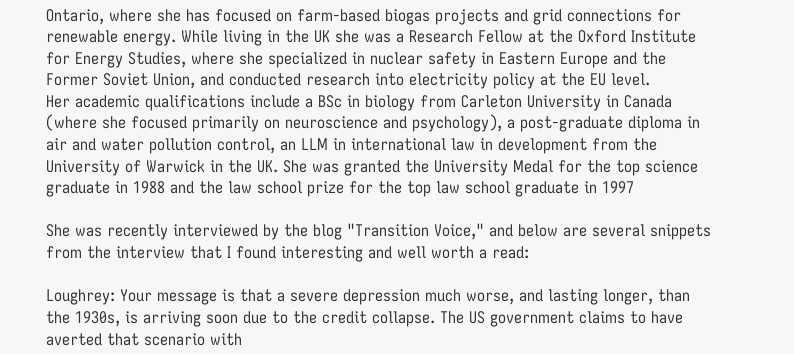Ontario, where she has focused on farm-based biogas projects and grid connections for renewable energy. While living in the UK she was a Research Fellow at the Oxford Institute for Energy Studies, where she specialized in nuclear safety in Eastern Europe and the Former Soviet Union, and conducted research into electricity policy at the EU level.
Her academic qualifications include a BSc in biology from Carleton University in Canada (where she focused primarily on neuroscience and psychology), a post-graduate diploma in air and water pollution control, an LLM in international law in development from the University of Warwick in the UK. She was granted the University Medal for the top science graduate in 1988 and the law school prize for the top law school graduate in 1997

She was recently interviewed by the blog "Transition Voice," and below are several snippets from the interview that I found interesting and well worth a read:

Loughrey: Your message is that a severe depression much worse, and lasting longer, than the 1930s, is arriving soon due to the credit collapse. The US government claims to have averted that scenario with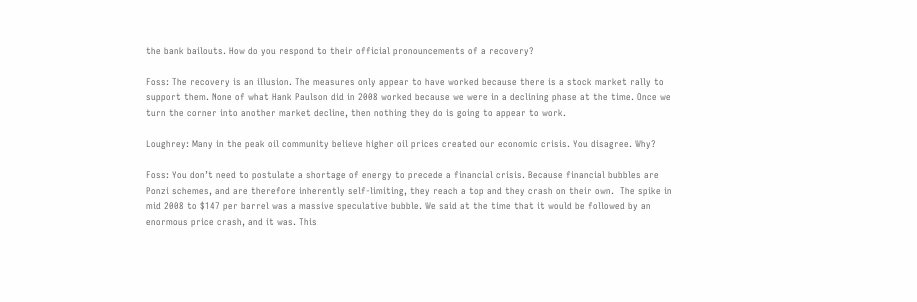the bank bailouts. How do you respond to their official pronouncements of a recovery?

Foss: The recovery is an illusion. The measures only appear to have worked because there is a stock market rally to support them. None of what Hank Paulson did in 2008 worked because we were in a declining phase at the time. Once we turn the corner into another market decline, then nothing they do is going to appear to work.

Loughrey: Many in the peak oil community believe higher oil prices created our economic crisis. You disagree. Why?

Foss: You don’t need to postulate a shortage of energy to precede a financial crisis. Because financial bubbles are Ponzi schemes, and are therefore inherently self-limiting, they reach a top and they crash on their own.  The spike in mid 2008 to $147 per barrel was a massive speculative bubble. We said at the time that it would be followed by an enormous price crash, and it was. This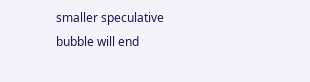smaller speculative bubble will end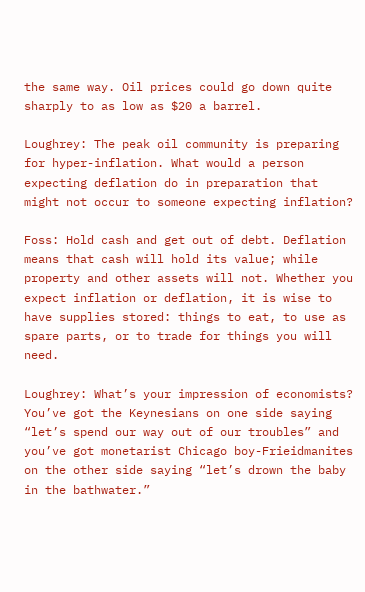the same way. Oil prices could go down quite sharply to as low as $20 a barrel.

Loughrey: The peak oil community is preparing for hyper-inflation. What would a person expecting deflation do in preparation that might not occur to someone expecting inflation?

Foss: Hold cash and get out of debt. Deflation means that cash will hold its value; while property and other assets will not. Whether you expect inflation or deflation, it is wise to have supplies stored: things to eat, to use as spare parts, or to trade for things you will need.

Loughrey: What’s your impression of economists? You’ve got the Keynesians on one side saying “let’s spend our way out of our troubles” and you’ve got monetarist Chicago boy-Frieidmanites on the other side saying “let’s drown the baby in the bathwater.”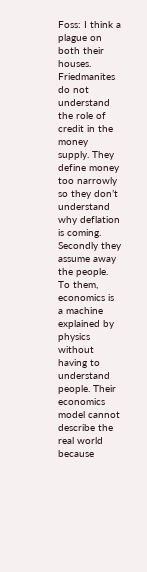Foss: I think a plague on both their houses. Friedmanites do not understand the role of credit in the money supply. They define money too narrowly so they don’t understand why deflation is coming. Secondly they assume away the people. To them, economics is a machine explained by physics without having to understand people. Their economics model cannot describe the real world because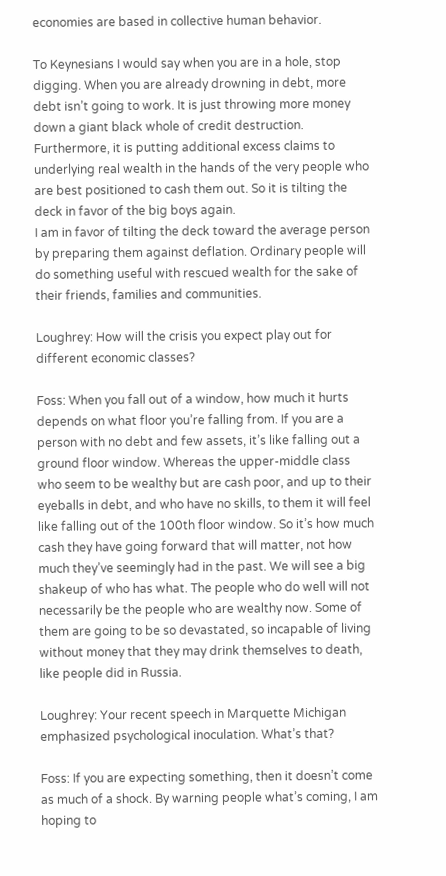economies are based in collective human behavior.

To Keynesians I would say when you are in a hole, stop digging. When you are already drowning in debt, more debt isn’t going to work. It is just throwing more money down a giant black whole of credit destruction. Furthermore, it is putting additional excess claims to underlying real wealth in the hands of the very people who are best positioned to cash them out. So it is tilting the deck in favor of the big boys again.
I am in favor of tilting the deck toward the average person by preparing them against deflation. Ordinary people will do something useful with rescued wealth for the sake of their friends, families and communities.

Loughrey: How will the crisis you expect play out for different economic classes?

Foss: When you fall out of a window, how much it hurts depends on what floor you’re falling from. If you are a person with no debt and few assets, it’s like falling out a ground floor window. Whereas the upper-middle class who seem to be wealthy but are cash poor, and up to their eyeballs in debt, and who have no skills, to them it will feel like falling out of the 100th floor window. So it’s how much cash they have going forward that will matter, not how much they’ve seemingly had in the past. We will see a big shakeup of who has what. The people who do well will not necessarily be the people who are wealthy now. Some of them are going to be so devastated, so incapable of living without money that they may drink themselves to death, like people did in Russia.

Loughrey: Your recent speech in Marquette Michigan emphasized psychological inoculation. What’s that?

Foss: If you are expecting something, then it doesn’t come as much of a shock. By warning people what’s coming, I am hoping to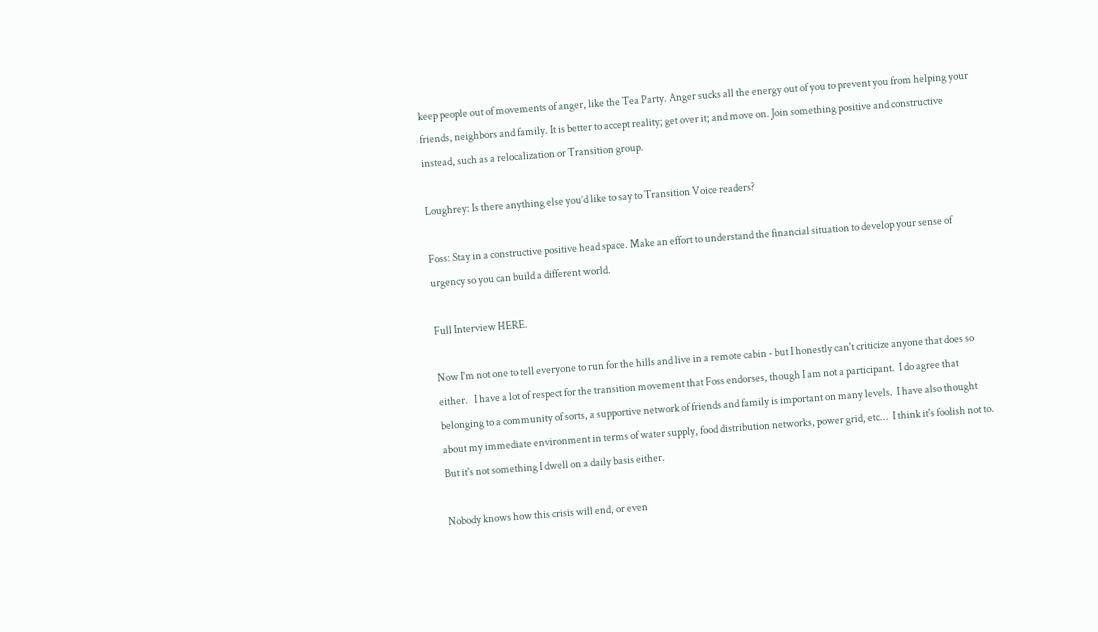keep people out of movements of anger, like the Tea Party. Anger sucks all the energy out of you to prevent you from helping your friends, neighbors and family. It is better to accept reality; get over it; and move on. Join something positive and constructive instead, such as a relocalization or Transition group.

Loughrey: Is there anything else you’d like to say to Transition Voice readers?

Foss: Stay in a constructive positive head space. Make an effort to understand the financial situation to develop your sense of urgency so you can build a different world.

Full Interview HERE.

Now I'm not one to tell everyone to run for the hills and live in a remote cabin - but I honestly can't criticize anyone that does so either.   I have a lot of respect for the transition movement that Foss endorses, though I am not a participant.  I do agree that belonging to a community of sorts, a supportive network of friends and family is important on many levels.  I have also thought about my immediate environment in terms of water supply, food distribution networks, power grid, etc...  I think it's foolish not to.  But it's not something I dwell on a daily basis either.

Nobody knows how this crisis will end, or even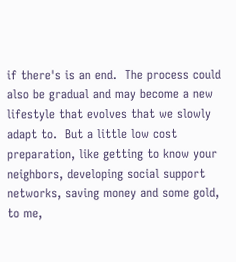if there's is an end.  The process could also be gradual and may become a new lifestyle that evolves that we slowly adapt to.  But a little low cost preparation, like getting to know your neighbors, developing social support networks, saving money and some gold, to me,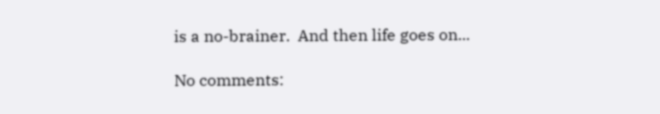is a no-brainer.  And then life goes on...

No comments: